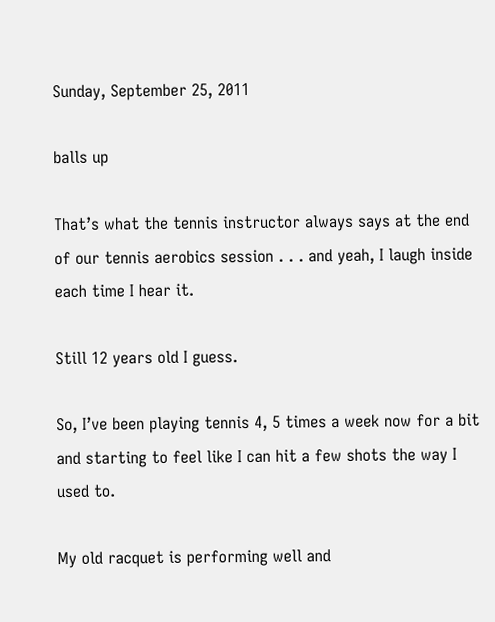Sunday, September 25, 2011

balls up

That’s what the tennis instructor always says at the end of our tennis aerobics session . . . and yeah, I laugh inside each time I hear it.

Still 12 years old I guess.

So, I’ve been playing tennis 4, 5 times a week now for a bit and starting to feel like I can hit a few shots the way I used to.

My old racquet is performing well and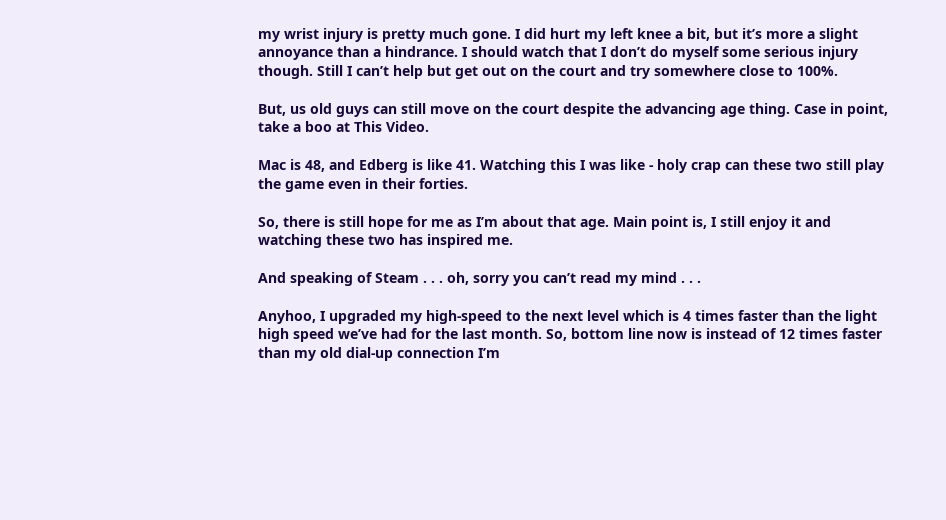my wrist injury is pretty much gone. I did hurt my left knee a bit, but it’s more a slight annoyance than a hindrance. I should watch that I don’t do myself some serious injury though. Still I can’t help but get out on the court and try somewhere close to 100%.

But, us old guys can still move on the court despite the advancing age thing. Case in point, take a boo at This Video.

Mac is 48, and Edberg is like 41. Watching this I was like - holy crap can these two still play the game even in their forties.

So, there is still hope for me as I’m about that age. Main point is, I still enjoy it and watching these two has inspired me.

And speaking of Steam . . . oh, sorry you can’t read my mind . . .

Anyhoo, I upgraded my high-speed to the next level which is 4 times faster than the light high speed we’ve had for the last month. So, bottom line now is instead of 12 times faster than my old dial-up connection I’m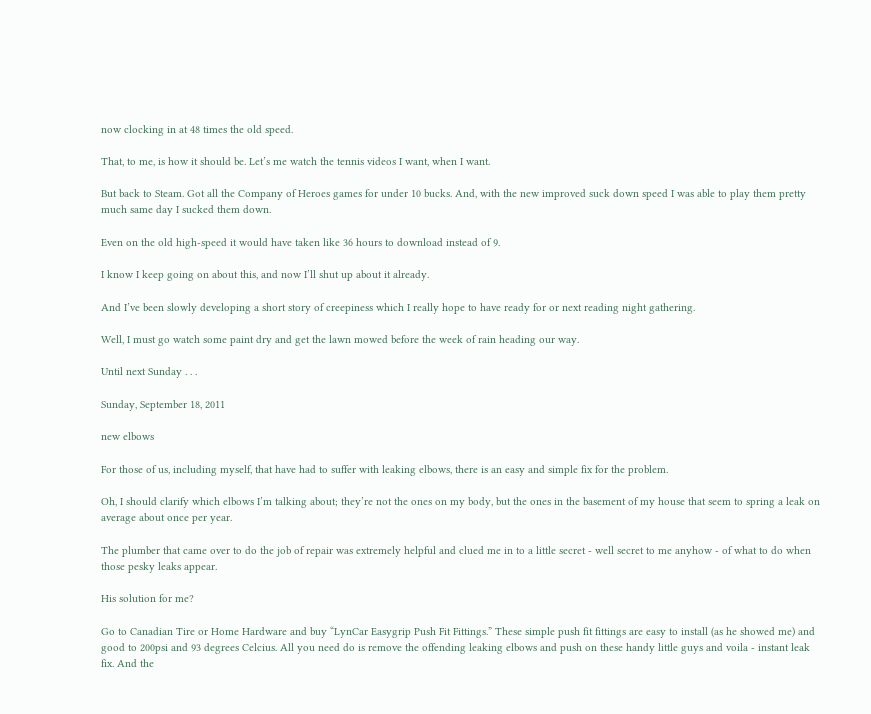now clocking in at 48 times the old speed.

That, to me, is how it should be. Let’s me watch the tennis videos I want, when I want.

But back to Steam. Got all the Company of Heroes games for under 10 bucks. And, with the new improved suck down speed I was able to play them pretty much same day I sucked them down.

Even on the old high-speed it would have taken like 36 hours to download instead of 9.

I know I keep going on about this, and now I’ll shut up about it already.

And I’ve been slowly developing a short story of creepiness which I really hope to have ready for or next reading night gathering.

Well, I must go watch some paint dry and get the lawn mowed before the week of rain heading our way.

Until next Sunday . . .

Sunday, September 18, 2011

new elbows

For those of us, including myself, that have had to suffer with leaking elbows, there is an easy and simple fix for the problem.

Oh, I should clarify which elbows I’m talking about; they’re not the ones on my body, but the ones in the basement of my house that seem to spring a leak on average about once per year.

The plumber that came over to do the job of repair was extremely helpful and clued me in to a little secret - well secret to me anyhow - of what to do when those pesky leaks appear.

His solution for me?

Go to Canadian Tire or Home Hardware and buy “LynCar Easygrip Push Fit Fittings.” These simple push fit fittings are easy to install (as he showed me) and good to 200psi and 93 degrees Celcius. All you need do is remove the offending leaking elbows and push on these handy little guys and voila - instant leak fix. And the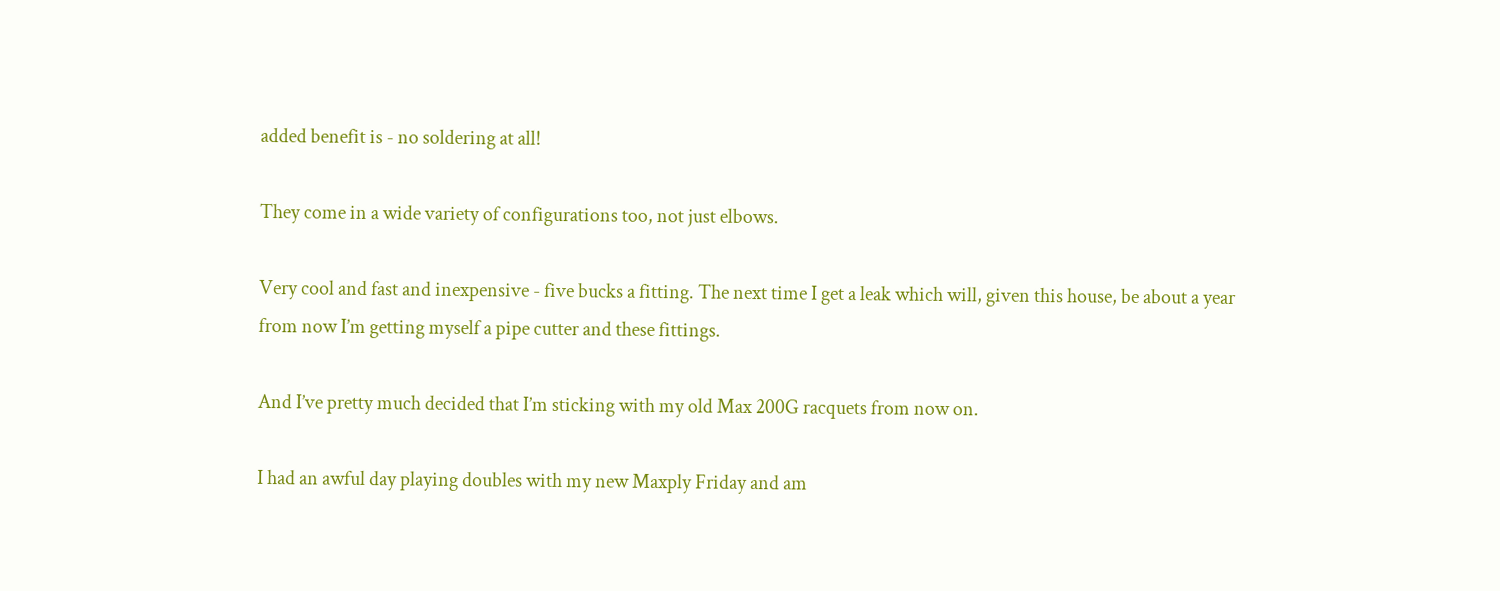added benefit is - no soldering at all!

They come in a wide variety of configurations too, not just elbows.

Very cool and fast and inexpensive - five bucks a fitting. The next time I get a leak which will, given this house, be about a year from now I’m getting myself a pipe cutter and these fittings.

And I’ve pretty much decided that I’m sticking with my old Max 200G racquets from now on.

I had an awful day playing doubles with my new Maxply Friday and am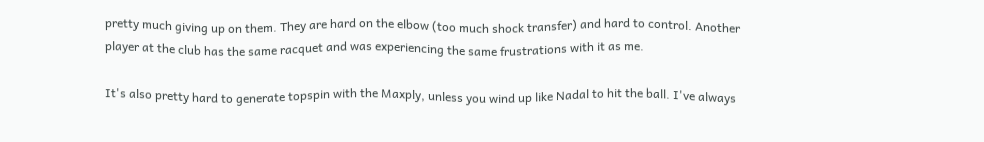pretty much giving up on them. They are hard on the elbow (too much shock transfer) and hard to control. Another player at the club has the same racquet and was experiencing the same frustrations with it as me.

It's also pretty hard to generate topspin with the Maxply, unless you wind up like Nadal to hit the ball. I've always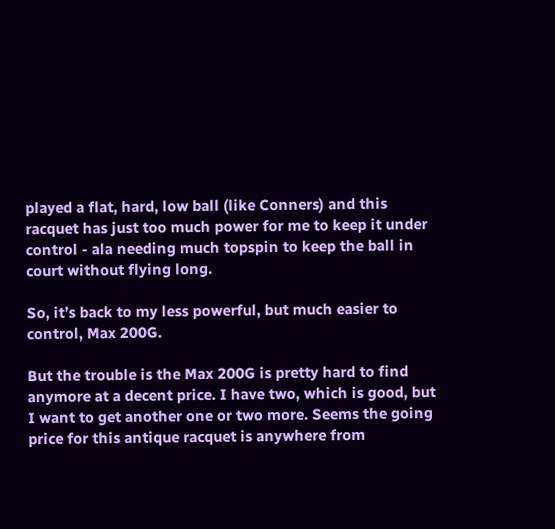played a flat, hard, low ball (like Conners) and this racquet has just too much power for me to keep it under control - ala needing much topspin to keep the ball in court without flying long.

So, it’s back to my less powerful, but much easier to control, Max 200G.

But the trouble is the Max 200G is pretty hard to find anymore at a decent price. I have two, which is good, but I want to get another one or two more. Seems the going price for this antique racquet is anywhere from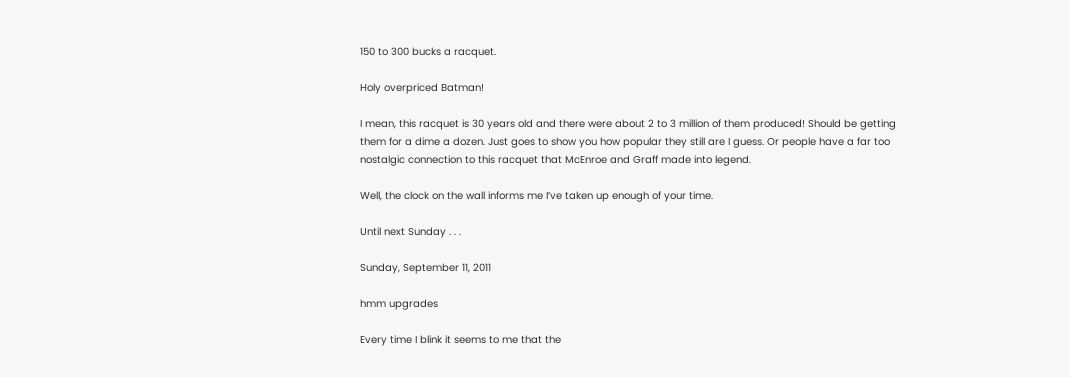150 to 300 bucks a racquet.

Holy overpriced Batman!

I mean, this racquet is 30 years old and there were about 2 to 3 million of them produced! Should be getting them for a dime a dozen. Just goes to show you how popular they still are I guess. Or people have a far too nostalgic connection to this racquet that McEnroe and Graff made into legend.

Well, the clock on the wall informs me I’ve taken up enough of your time.

Until next Sunday . . .

Sunday, September 11, 2011

hmm upgrades

Every time I blink it seems to me that the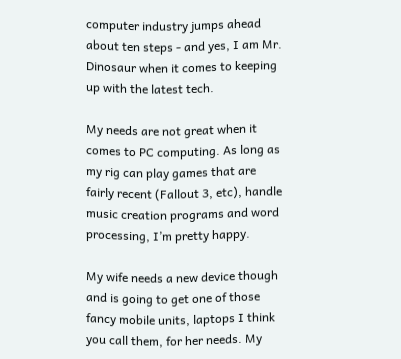computer industry jumps ahead about ten steps - and yes, I am Mr. Dinosaur when it comes to keeping up with the latest tech.

My needs are not great when it comes to PC computing. As long as my rig can play games that are fairly recent (Fallout 3, etc), handle music creation programs and word processing, I’m pretty happy.

My wife needs a new device though and is going to get one of those fancy mobile units, laptops I think you call them, for her needs. My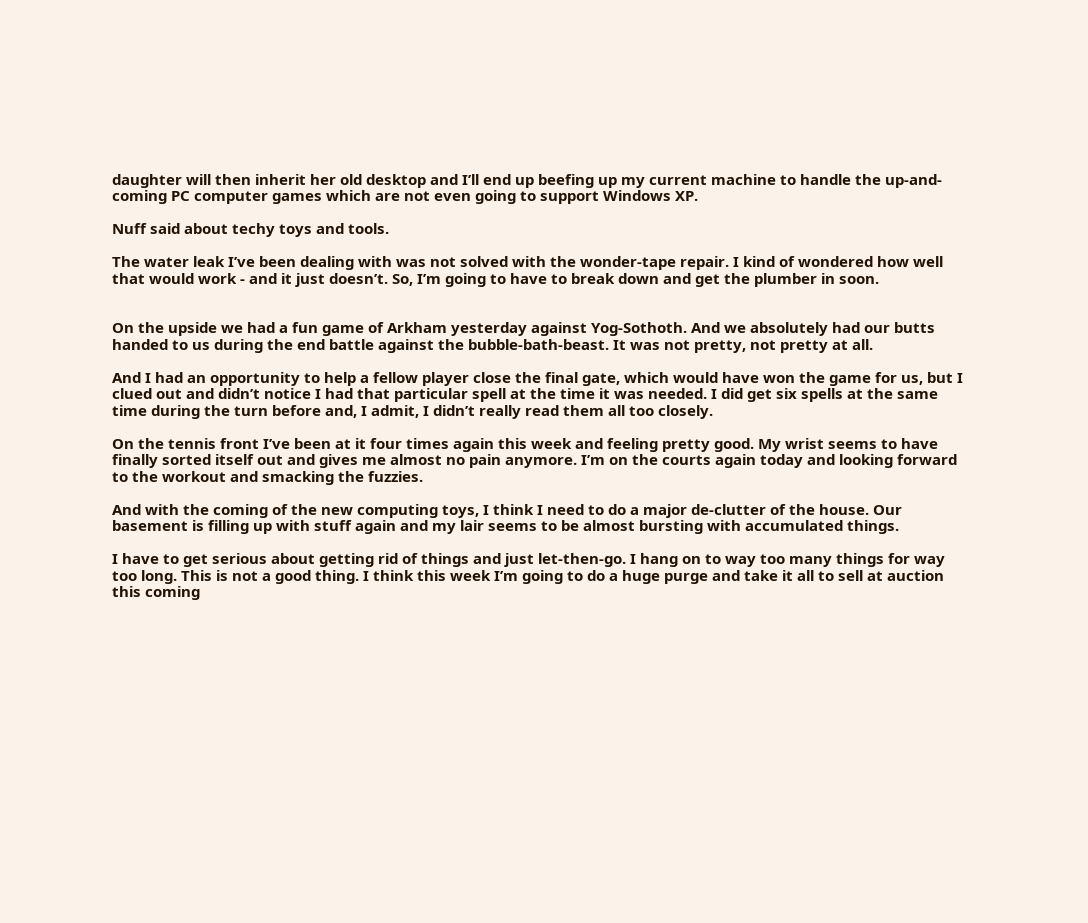daughter will then inherit her old desktop and I’ll end up beefing up my current machine to handle the up-and-coming PC computer games which are not even going to support Windows XP.

Nuff said about techy toys and tools.

The water leak I’ve been dealing with was not solved with the wonder-tape repair. I kind of wondered how well that would work - and it just doesn’t. So, I’m going to have to break down and get the plumber in soon.


On the upside we had a fun game of Arkham yesterday against Yog-Sothoth. And we absolutely had our butts handed to us during the end battle against the bubble-bath-beast. It was not pretty, not pretty at all.

And I had an opportunity to help a fellow player close the final gate, which would have won the game for us, but I clued out and didn’t notice I had that particular spell at the time it was needed. I did get six spells at the same time during the turn before and, I admit, I didn’t really read them all too closely.

On the tennis front I’ve been at it four times again this week and feeling pretty good. My wrist seems to have finally sorted itself out and gives me almost no pain anymore. I’m on the courts again today and looking forward to the workout and smacking the fuzzies.

And with the coming of the new computing toys, I think I need to do a major de-clutter of the house. Our basement is filling up with stuff again and my lair seems to be almost bursting with accumulated things.

I have to get serious about getting rid of things and just let-then-go. I hang on to way too many things for way too long. This is not a good thing. I think this week I’m going to do a huge purge and take it all to sell at auction this coming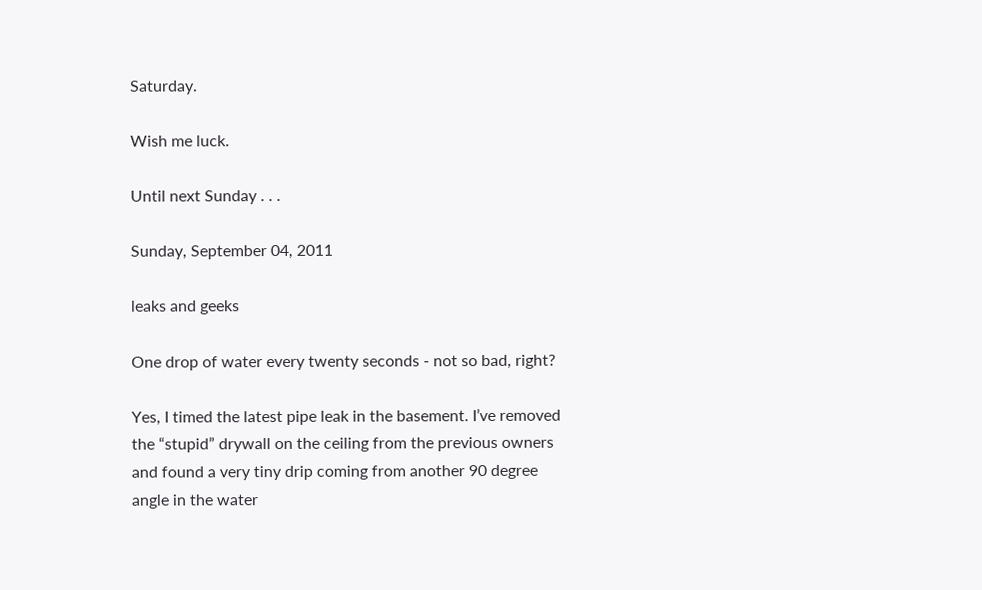Saturday.

Wish me luck.

Until next Sunday . . .

Sunday, September 04, 2011

leaks and geeks

One drop of water every twenty seconds - not so bad, right?

Yes, I timed the latest pipe leak in the basement. I’ve removed the “stupid” drywall on the ceiling from the previous owners and found a very tiny drip coming from another 90 degree angle in the water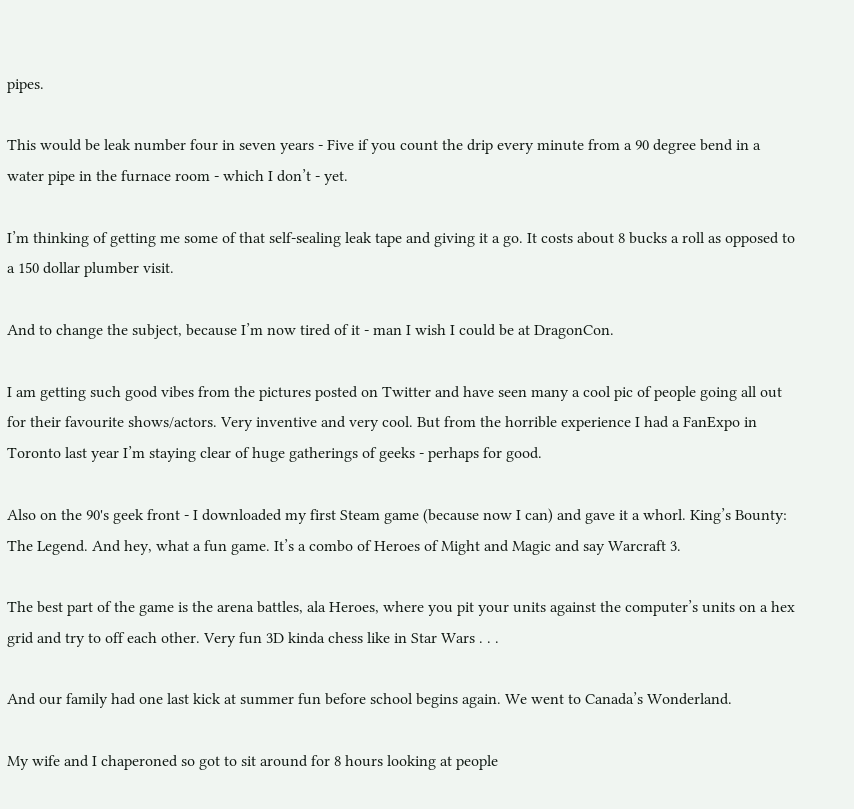pipes.

This would be leak number four in seven years - Five if you count the drip every minute from a 90 degree bend in a water pipe in the furnace room - which I don’t - yet.

I’m thinking of getting me some of that self-sealing leak tape and giving it a go. It costs about 8 bucks a roll as opposed to a 150 dollar plumber visit.

And to change the subject, because I’m now tired of it - man I wish I could be at DragonCon.

I am getting such good vibes from the pictures posted on Twitter and have seen many a cool pic of people going all out for their favourite shows/actors. Very inventive and very cool. But from the horrible experience I had a FanExpo in Toronto last year I’m staying clear of huge gatherings of geeks - perhaps for good.

Also on the 90's geek front - I downloaded my first Steam game (because now I can) and gave it a whorl. King’s Bounty: The Legend. And hey, what a fun game. It’s a combo of Heroes of Might and Magic and say Warcraft 3.

The best part of the game is the arena battles, ala Heroes, where you pit your units against the computer’s units on a hex grid and try to off each other. Very fun 3D kinda chess like in Star Wars . . .

And our family had one last kick at summer fun before school begins again. We went to Canada’s Wonderland.

My wife and I chaperoned so got to sit around for 8 hours looking at people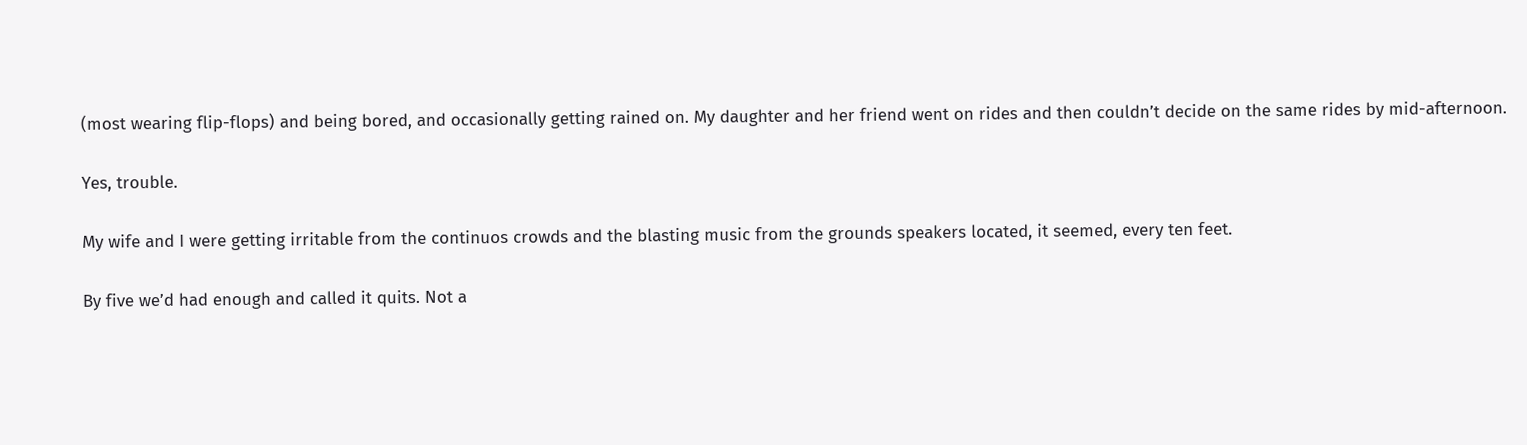(most wearing flip-flops) and being bored, and occasionally getting rained on. My daughter and her friend went on rides and then couldn’t decide on the same rides by mid-afternoon.

Yes, trouble.

My wife and I were getting irritable from the continuos crowds and the blasting music from the grounds speakers located, it seemed, every ten feet.

By five we’d had enough and called it quits. Not a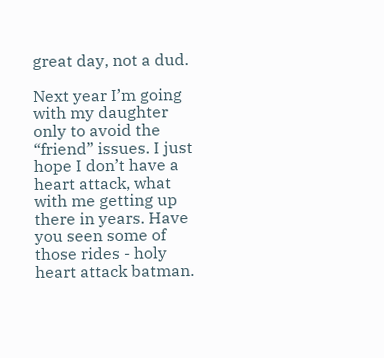great day, not a dud.

Next year I’m going with my daughter only to avoid the “friend” issues. I just hope I don’t have a heart attack, what with me getting up there in years. Have you seen some of those rides - holy heart attack batman.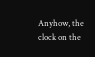Anyhow, the clock on the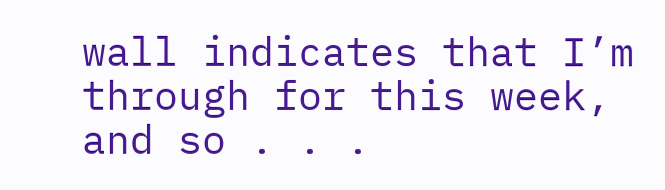wall indicates that I’m through for this week, and so . . .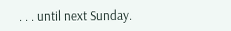. . . until next Sunday.